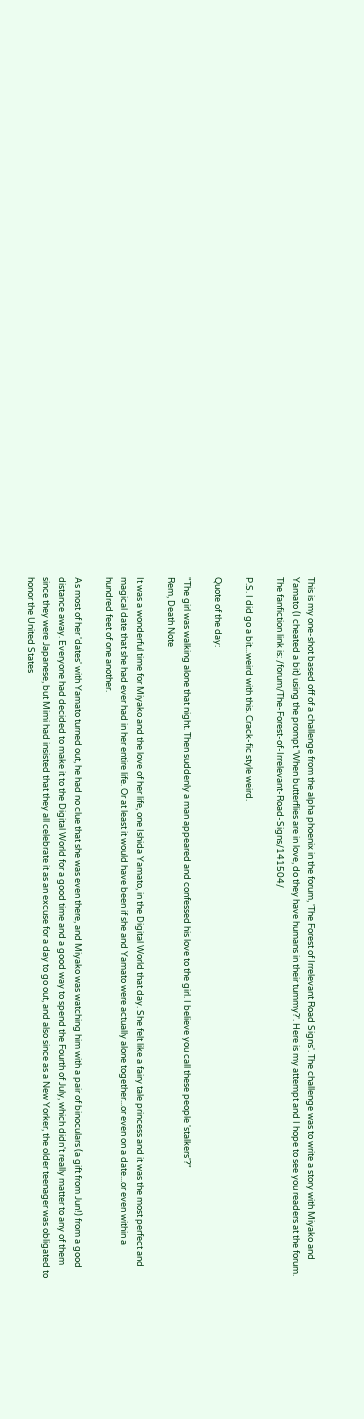This is my one-shot based off of a challenge from the alpha phoenix in the forum, 'The Forest of Irrelevant Road Signs'. The challenge was to write a story with Miyako and Yamato (I cheated a bit) using the prompt 'When butterflies are in love, do they have humans in their tummy?'. Here is my attempt and I hope to see you readers at the forum. The fanfiction link is: /forum/The-Forest-of-Irrelevant-Road-Signs/141504/

P.S. I did go a bit...weird with this. Crack-fic style weird.

Quote of the day:

"The girl was walking alone that night. Then suddenly a man appeared and confessed his love to the girl. I believe you call these people 'stalkers'?"
Rem, Death Note

It was a wonderful time for Miyako and the love of her life, one Ishida Yamato, in the Digital World that day. She felt like a fairy tale princess and it was the most perfect and magical date that she had ever had in her entire life. Or at least it would have been if she and Yamato were actually alone together...or even on a date...or even within a hundred feet of one another.

As most of her 'dates' with Yamato turned out, he had no clue that she was even there, and Miyako was watching him with a pair of binoculars (a gift from Jun!) from a good distance away. Everyone had decided to make it to the Digital World for a good time and a good way to spend the Fourth of July, which didn't really matter to any of them since they were Japanese, but Mimi had insisted that they all celebrate it as an excuse for a day to go out, and also since as a New Yorker, the older teenager was obligated to honor the United States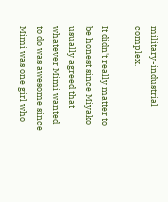military-industrial complex.

It didn't really matter to be honest since Miyako usually agreed that whatever Mimi wanted to do was awesome since Mimi was one girl who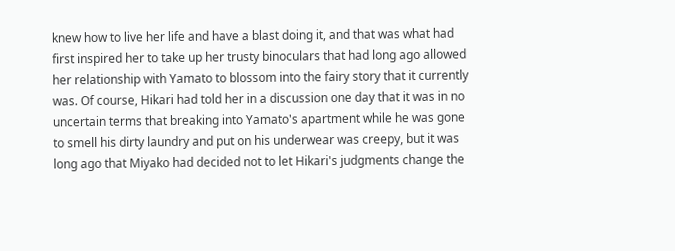knew how to live her life and have a blast doing it, and that was what had first inspired her to take up her trusty binoculars that had long ago allowed her relationship with Yamato to blossom into the fairy story that it currently was. Of course, Hikari had told her in a discussion one day that it was in no uncertain terms that breaking into Yamato's apartment while he was gone to smell his dirty laundry and put on his underwear was creepy, but it was long ago that Miyako had decided not to let Hikari's judgments change the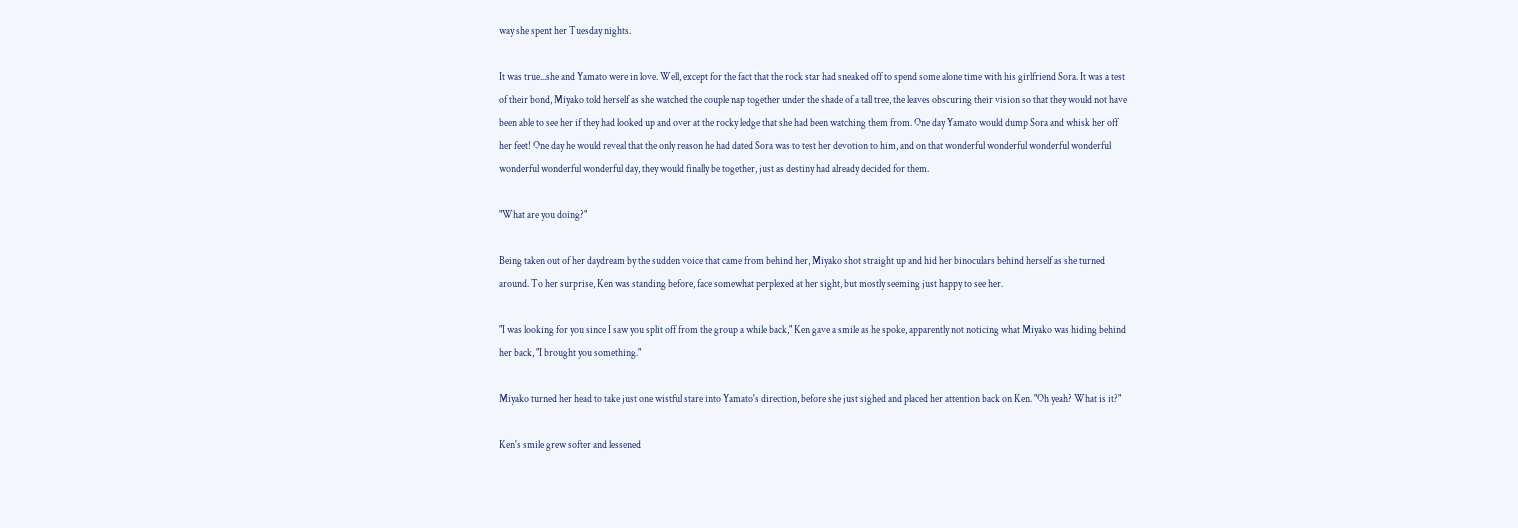way she spent her Tuesday nights.

It was true...she and Yamato were in love. Well, except for the fact that the rock star had sneaked off to spend some alone time with his girlfriend Sora. It was a test of their bond, Miyako told herself as she watched the couple nap together under the shade of a tall tree, the leaves obscuring their vision so that they would not have been able to see her if they had looked up and over at the rocky ledge that she had been watching them from. One day Yamato would dump Sora and whisk her off her feet! One day he would reveal that the only reason he had dated Sora was to test her devotion to him, and on that wonderful wonderful wonderful wonderful wonderful wonderful wonderful day, they would finally be together, just as destiny had already decided for them.

"What are you doing?"

Being taken out of her daydream by the sudden voice that came from behind her, Miyako shot straight up and hid her binoculars behind herself as she turned around. To her surprise, Ken was standing before, face somewhat perplexed at her sight, but mostly seeming just happy to see her.

"I was looking for you since I saw you split off from the group a while back," Ken gave a smile as he spoke, apparently not noticing what Miyako was hiding behind her back, "I brought you something."

Miyako turned her head to take just one wistful stare into Yamato's direction, before she just sighed and placed her attention back on Ken. "Oh yeah? What is it?"

Ken's smile grew softer and lessened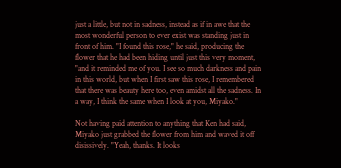just a little, but not in sadness, instead as if in awe that the most wonderful person to ever exist was standing just in front of him. "I found this rose," he said, producing the flower that he had been hiding until just this very moment, "and it reminded me of you. I see so much darkness and pain in this world, but when I first saw this rose, I remembered that there was beauty here too, even amidst all the sadness. In a way, I think the same when I look at you, Miyako."

Not having paid attention to anything that Ken had said, Miyako just grabbed the flower from him and waved it off disissively. "Yeah, thanks. It looks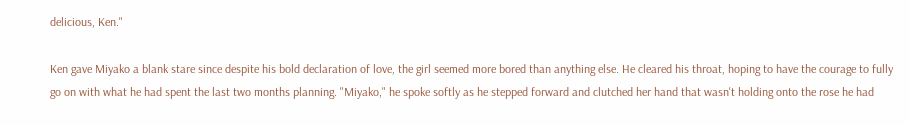delicious, Ken."

Ken gave Miyako a blank stare since despite his bold declaration of love, the girl seemed more bored than anything else. He cleared his throat, hoping to have the courage to fully go on with what he had spent the last two months planning. "Miyako," he spoke softly as he stepped forward and clutched her hand that wasn't holding onto the rose he had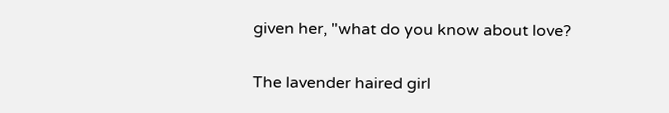given her, "what do you know about love?

The lavender haired girl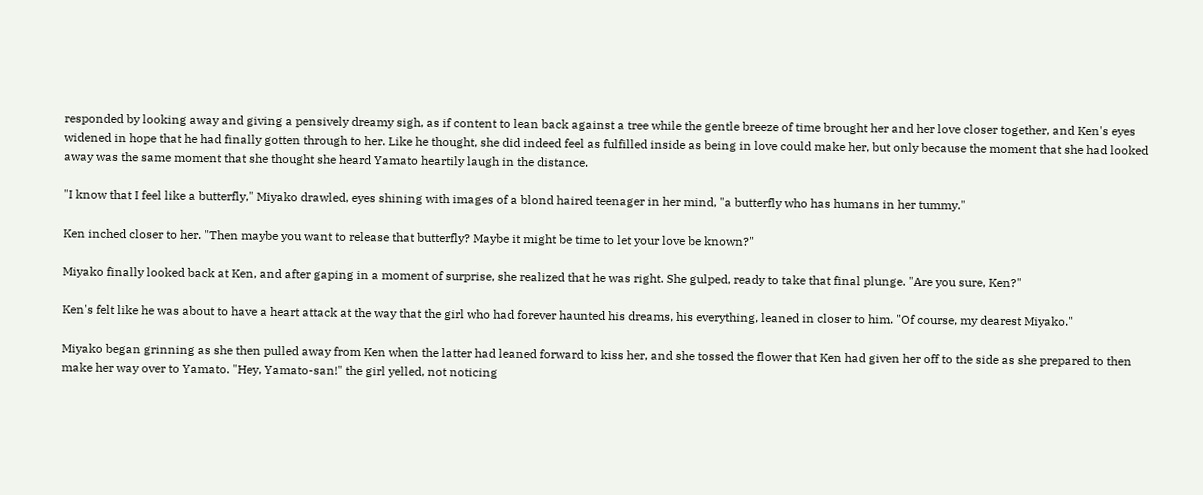responded by looking away and giving a pensively dreamy sigh, as if content to lean back against a tree while the gentle breeze of time brought her and her love closer together, and Ken's eyes widened in hope that he had finally gotten through to her. Like he thought, she did indeed feel as fulfilled inside as being in love could make her, but only because the moment that she had looked away was the same moment that she thought she heard Yamato heartily laugh in the distance.

"I know that I feel like a butterfly," Miyako drawled, eyes shining with images of a blond haired teenager in her mind, "a butterfly who has humans in her tummy."

Ken inched closer to her. "Then maybe you want to release that butterfly? Maybe it might be time to let your love be known?"

Miyako finally looked back at Ken, and after gaping in a moment of surprise, she realized that he was right. She gulped, ready to take that final plunge. "Are you sure, Ken?"

Ken's felt like he was about to have a heart attack at the way that the girl who had forever haunted his dreams, his everything, leaned in closer to him. "Of course, my dearest Miyako."

Miyako began grinning as she then pulled away from Ken when the latter had leaned forward to kiss her, and she tossed the flower that Ken had given her off to the side as she prepared to then make her way over to Yamato. "Hey, Yamato-san!" the girl yelled, not noticing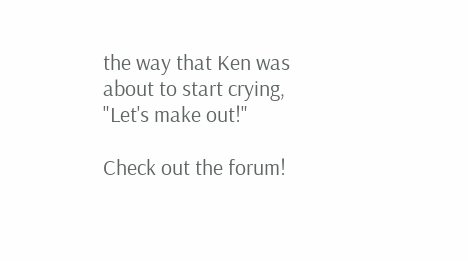the way that Ken was about to start crying, "Let's make out!"

Check out the forum!